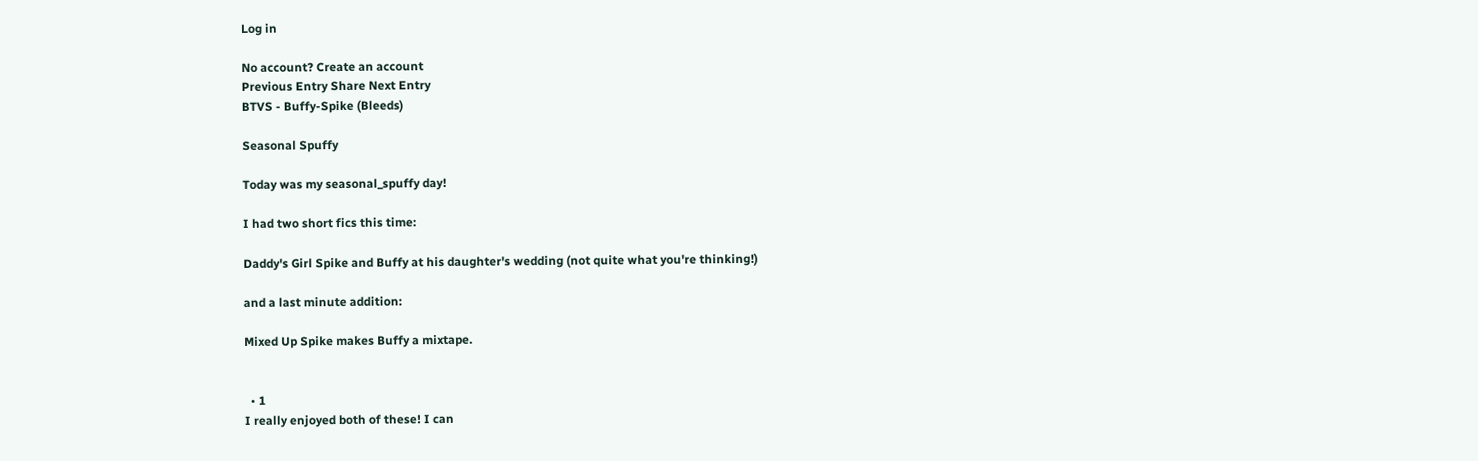Log in

No account? Create an account
Previous Entry Share Next Entry
BTVS - Buffy-Spike (Bleeds)

Seasonal Spuffy

Today was my seasonal_spuffy day!

I had two short fics this time:

Daddy's Girl Spike and Buffy at his daughter's wedding (not quite what you're thinking!)

and a last minute addition:

Mixed Up Spike makes Buffy a mixtape.


  • 1
I really enjoyed both of these! I can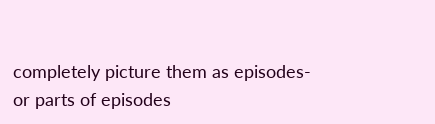completely picture them as episodes- or parts of episodes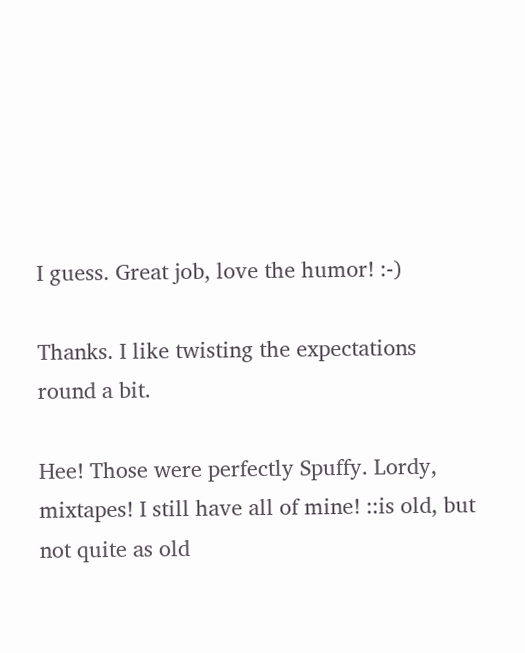I guess. Great job, love the humor! :-)

Thanks. I like twisting the expectations round a bit.

Hee! Those were perfectly Spuffy. Lordy, mixtapes! I still have all of mine! ::is old, but not quite as old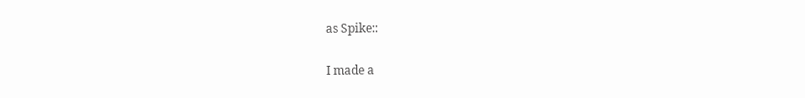as Spike::

I made a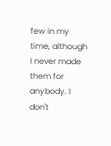few in my time, although I never made them for anybody. I don't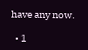have any now.

  • 1